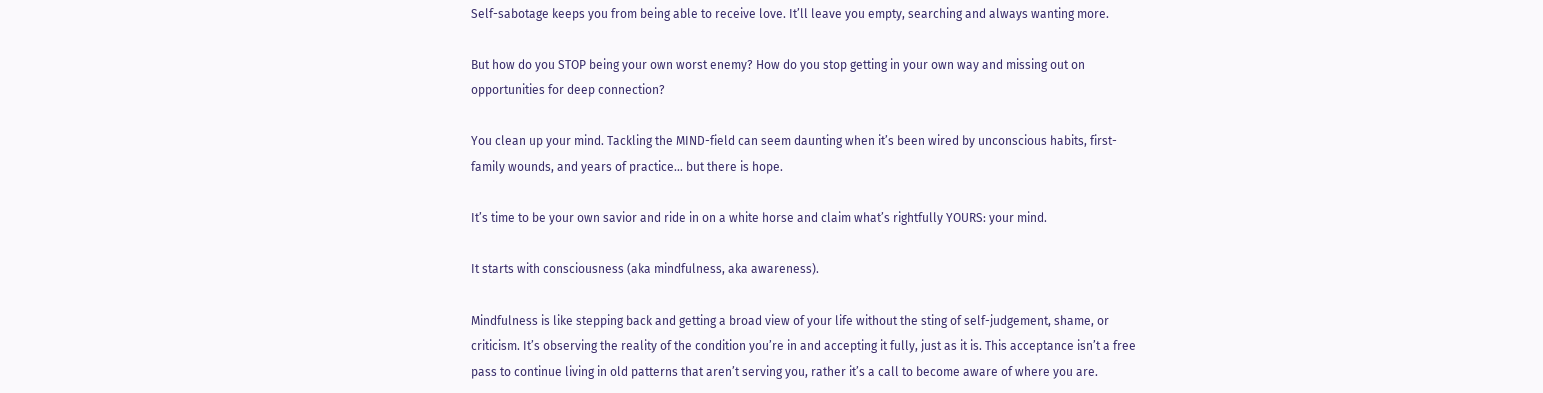Self-sabotage keeps you from being able to receive love. It’ll leave you empty, searching and always wanting more.

But how do you STOP being your own worst enemy? How do you stop getting in your own way and missing out on opportunities for deep connection?

You clean up your mind. Tackling the MIND-field can seem daunting when it’s been wired by unconscious habits, first-family wounds, and years of practice… but there is hope.

It’s time to be your own savior and ride in on a white horse and claim what’s rightfully YOURS: your mind.

It starts with consciousness (aka mindfulness, aka awareness).

Mindfulness is like stepping back and getting a broad view of your life without the sting of self-judgement, shame, or criticism. It’s observing the reality of the condition you’re in and accepting it fully, just as it is. This acceptance isn’t a free pass to continue living in old patterns that aren’t serving you, rather it’s a call to become aware of where you are.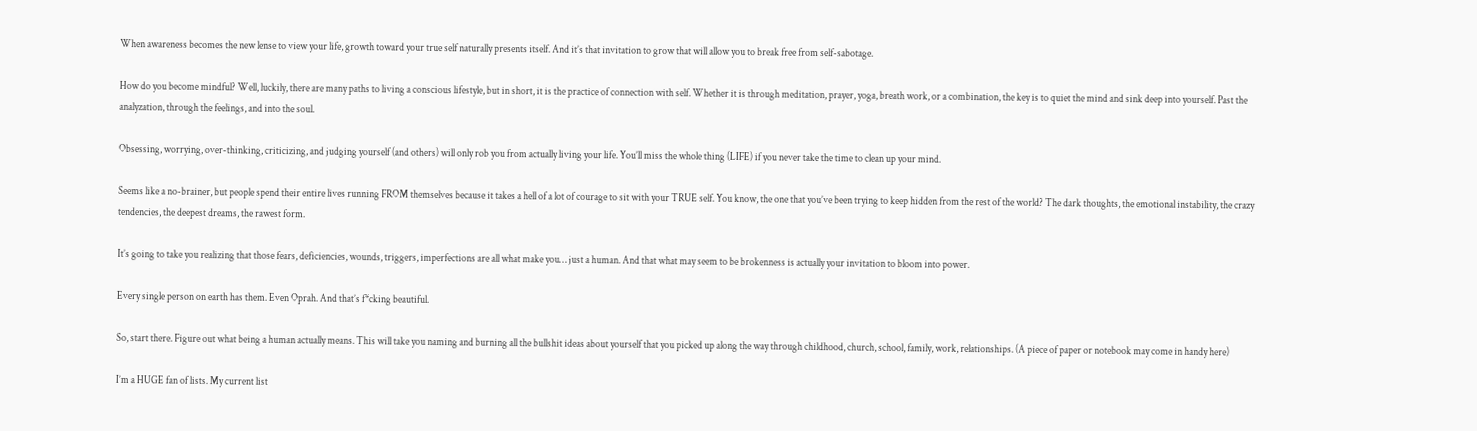When awareness becomes the new lense to view your life, growth toward your true self naturally presents itself. And it’s that invitation to grow that will allow you to break free from self-sabotage.

How do you become mindful? Well, luckily, there are many paths to living a conscious lifestyle, but in short, it is the practice of connection with self. Whether it is through meditation, prayer, yoga, breath work, or a combination, the key is to quiet the mind and sink deep into yourself. Past the analyzation, through the feelings, and into the soul.

Obsessing, worrying, over-thinking, criticizing, and judging yourself (and others) will only rob you from actually living your life. You’ll miss the whole thing (LIFE) if you never take the time to clean up your mind.

Seems like a no-brainer, but people spend their entire lives running FROM themselves because it takes a hell of a lot of courage to sit with your TRUE self. You know, the one that you’ve been trying to keep hidden from the rest of the world? The dark thoughts, the emotional instability, the crazy tendencies, the deepest dreams, the rawest form.

It’s going to take you realizing that those fears, deficiencies, wounds, triggers, imperfections are all what make you… just a human. And that what may seem to be brokenness is actually your invitation to bloom into power.

Every single person on earth has them. Even Oprah. And that’s f*cking beautiful.

So, start there. Figure out what being a human actually means. This will take you naming and burning all the bullshit ideas about yourself that you picked up along the way through childhood, church, school, family, work, relationships. (A piece of paper or notebook may come in handy here)

I’m a HUGE fan of lists. My current list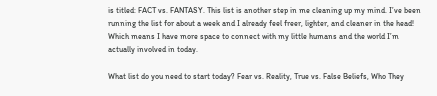is titled: FACT vs. FANTASY. This list is another step in me cleaning up my mind. I’ve been running the list for about a week and I already feel freer, lighter, and cleaner in the head! Which means I have more space to connect with my little humans and the world I’m actually involved in today.

What list do you need to start today? Fear vs. Reality, True vs. False Beliefs, Who They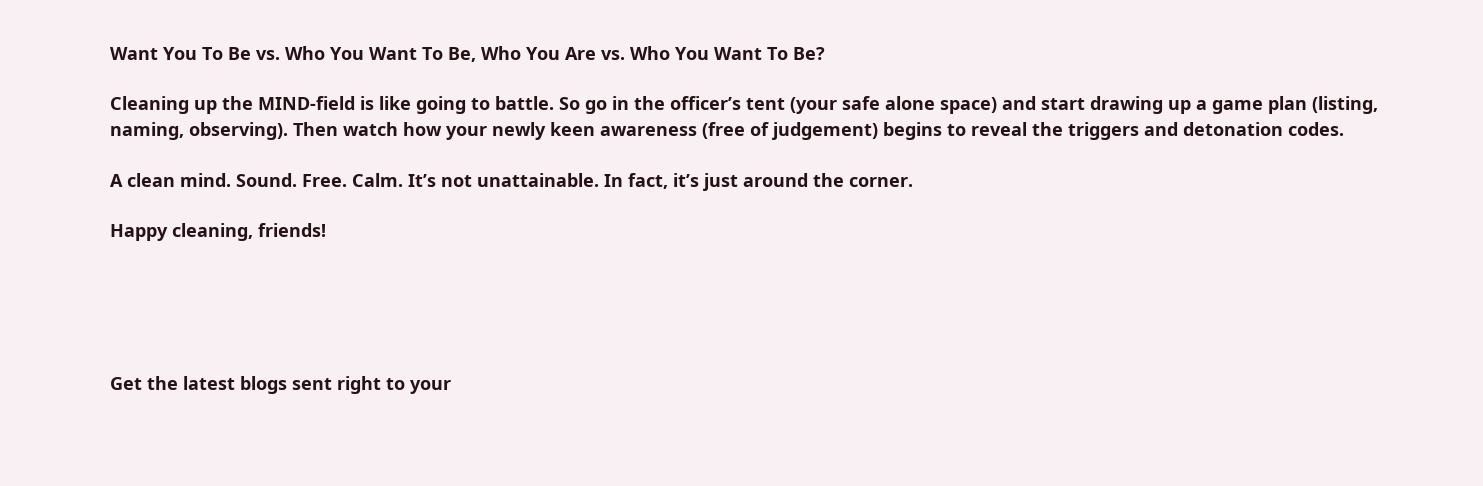Want You To Be vs. Who You Want To Be, Who You Are vs. Who You Want To Be?

Cleaning up the MIND-field is like going to battle. So go in the officer’s tent (your safe alone space) and start drawing up a game plan (listing, naming, observing). Then watch how your newly keen awareness (free of judgement) begins to reveal the triggers and detonation codes.

A clean mind. Sound. Free. Calm. It’s not unattainable. In fact, it’s just around the corner.

Happy cleaning, friends!





Get the latest blogs sent right to your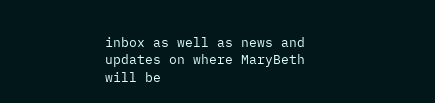inbox as well as news and updates on where MaryBeth will be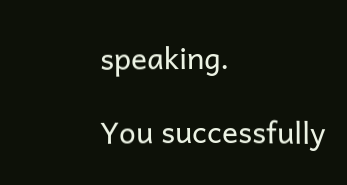speaking.

You successfully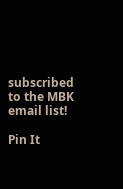subscribed to the MBK email list!

Pin It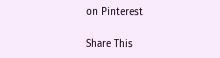on Pinterest

Share This